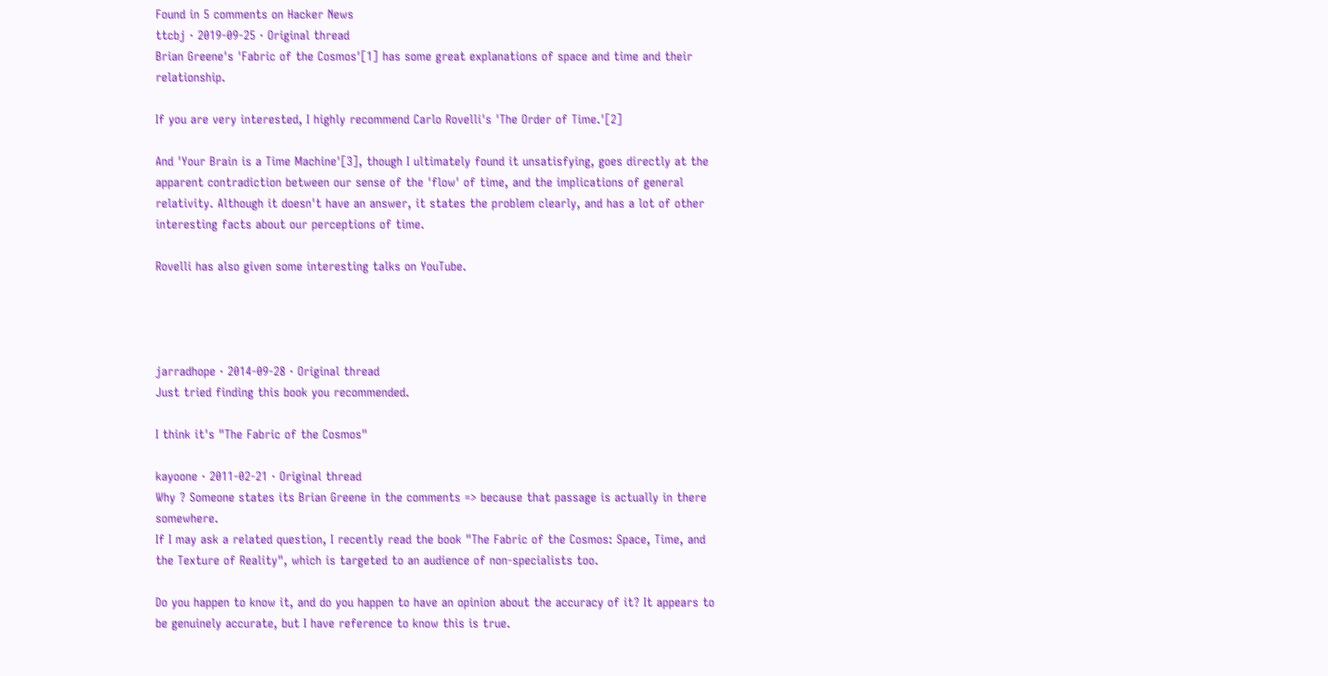Found in 5 comments on Hacker News
ttcbj · 2019-09-25 · Original thread
Brian Greene's 'Fabric of the Cosmos'[1] has some great explanations of space and time and their relationship.

If you are very interested, I highly recommend Carlo Rovelli's 'The Order of Time.'[2]

And 'Your Brain is a Time Machine'[3], though I ultimately found it unsatisfying, goes directly at the apparent contradiction between our sense of the 'flow' of time, and the implications of general relativity. Although it doesn't have an answer, it states the problem clearly, and has a lot of other interesting facts about our perceptions of time.

Rovelli has also given some interesting talks on YouTube.




jarradhope · 2014-09-28 · Original thread
Just tried finding this book you recommended.

I think it's "The Fabric of the Cosmos"

kayoone · 2011-02-21 · Original thread
Why ? Someone states its Brian Greene in the comments => because that passage is actually in there somewhere.
If I may ask a related question, I recently read the book "The Fabric of the Cosmos: Space, Time, and the Texture of Reality", which is targeted to an audience of non-specialists too.

Do you happen to know it, and do you happen to have an opinion about the accuracy of it? It appears to be genuinely accurate, but I have reference to know this is true.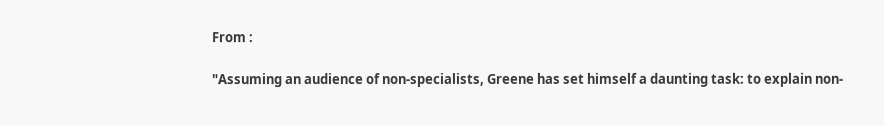From :

"Assuming an audience of non-specialists, Greene has set himself a daunting task: to explain non-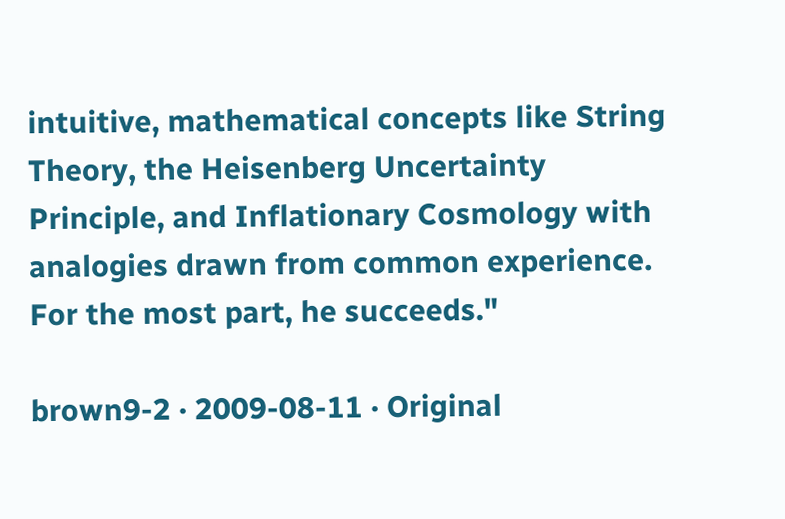intuitive, mathematical concepts like String Theory, the Heisenberg Uncertainty Principle, and Inflationary Cosmology with analogies drawn from common experience. For the most part, he succeeds."

brown9-2 · 2009-08-11 · Original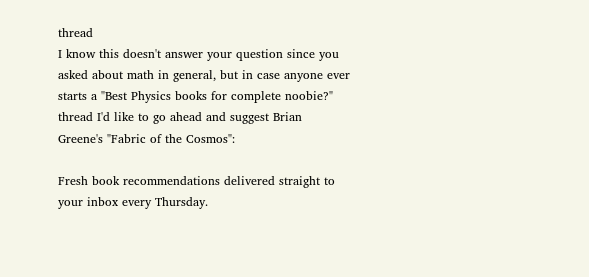thread
I know this doesn't answer your question since you asked about math in general, but in case anyone ever starts a "Best Physics books for complete noobie?" thread I'd like to go ahead and suggest Brian Greene's "Fabric of the Cosmos":

Fresh book recommendations delivered straight to your inbox every Thursday.